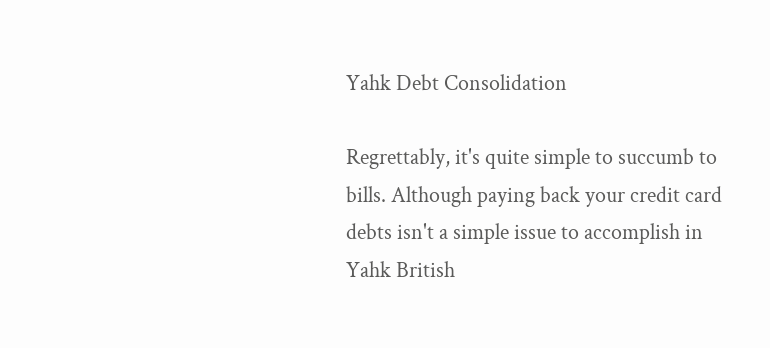Yahk Debt Consolidation

Regrettably, it's quite simple to succumb to bills. Although paying back your credit card debts isn't a simple issue to accomplish in Yahk British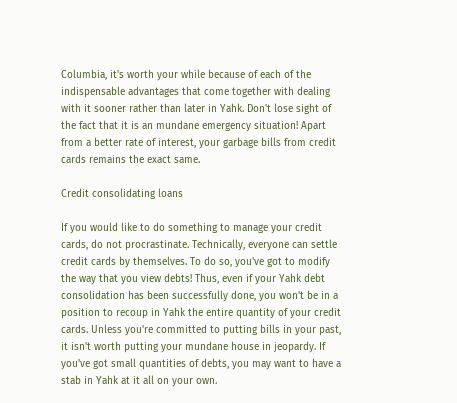Columbia, it's worth your while because of each of the indispensable advantages that come together with dealing with it sooner rather than later in Yahk. Don't lose sight of the fact that it is an mundane emergency situation! Apart from a better rate of interest, your garbage bills from credit cards remains the exact same.

Credit consolidating loans

If you would like to do something to manage your credit cards, do not procrastinate. Technically, everyone can settle credit cards by themselves. To do so, you've got to modify the way that you view debts! Thus, even if your Yahk debt consolidation has been successfully done, you won't be in a position to recoup in Yahk the entire quantity of your credit cards. Unless you're committed to putting bills in your past, it isn't worth putting your mundane house in jeopardy. If you've got small quantities of debts, you may want to have a stab in Yahk at it all on your own.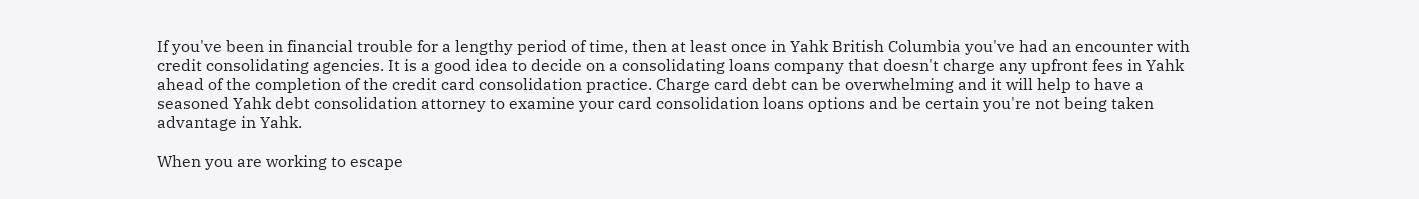If you've been in financial trouble for a lengthy period of time, then at least once in Yahk British Columbia you've had an encounter with credit consolidating agencies. It is a good idea to decide on a consolidating loans company that doesn't charge any upfront fees in Yahk ahead of the completion of the credit card consolidation practice. Charge card debt can be overwhelming and it will help to have a seasoned Yahk debt consolidation attorney to examine your card consolidation loans options and be certain you're not being taken advantage in Yahk.

When you are working to escape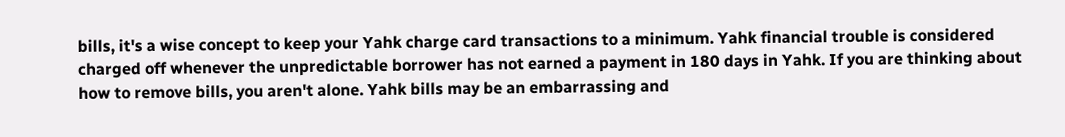bills, it's a wise concept to keep your Yahk charge card transactions to a minimum. Yahk financial trouble is considered charged off whenever the unpredictable borrower has not earned a payment in 180 days in Yahk. If you are thinking about how to remove bills, you aren't alone. Yahk bills may be an embarrassing and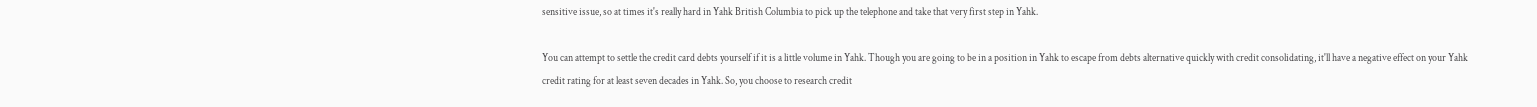sensitive issue, so at times it's really hard in Yahk British Columbia to pick up the telephone and take that very first step in Yahk.

You can attempt to settle the credit card debts yourself if it is a little volume in Yahk. Though you are going to be in a position in Yahk to escape from debts alternative quickly with credit consolidating, it'll have a negative effect on your Yahk credit rating for at least seven decades in Yahk. So, you choose to research credit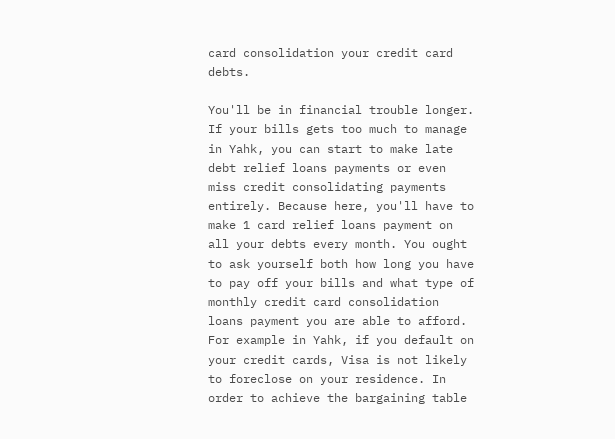card consolidation your credit card debts.

You'll be in financial trouble longer. If your bills gets too much to manage in Yahk, you can start to make late debt relief loans payments or even miss credit consolidating payments entirely. Because here, you'll have to make 1 card relief loans payment on all your debts every month. You ought to ask yourself both how long you have to pay off your bills and what type of monthly credit card consolidation loans payment you are able to afford. For example in Yahk, if you default on your credit cards, Visa is not likely to foreclose on your residence. In order to achieve the bargaining table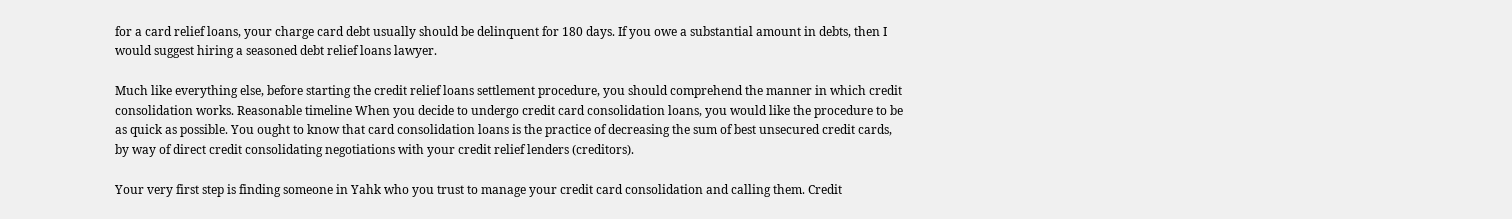for a card relief loans, your charge card debt usually should be delinquent for 180 days. If you owe a substantial amount in debts, then I would suggest hiring a seasoned debt relief loans lawyer.

Much like everything else, before starting the credit relief loans settlement procedure, you should comprehend the manner in which credit consolidation works. Reasonable timeline When you decide to undergo credit card consolidation loans, you would like the procedure to be as quick as possible. You ought to know that card consolidation loans is the practice of decreasing the sum of best unsecured credit cards, by way of direct credit consolidating negotiations with your credit relief lenders (creditors).

Your very first step is finding someone in Yahk who you trust to manage your credit card consolidation and calling them. Credit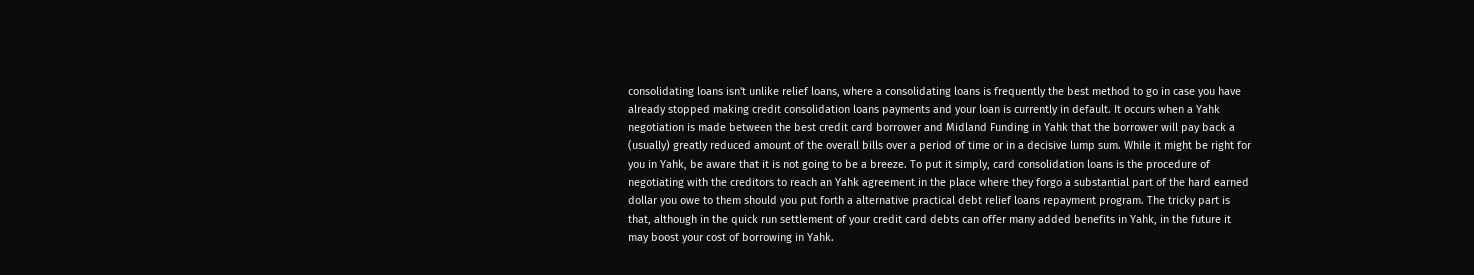consolidating loans isn't unlike relief loans, where a consolidating loans is frequently the best method to go in case you have already stopped making credit consolidation loans payments and your loan is currently in default. It occurs when a Yahk negotiation is made between the best credit card borrower and Midland Funding in Yahk that the borrower will pay back a (usually) greatly reduced amount of the overall bills over a period of time or in a decisive lump sum. While it might be right for you in Yahk, be aware that it is not going to be a breeze. To put it simply, card consolidation loans is the procedure of negotiating with the creditors to reach an Yahk agreement in the place where they forgo a substantial part of the hard earned dollar you owe to them should you put forth a alternative practical debt relief loans repayment program. The tricky part is that, although in the quick run settlement of your credit card debts can offer many added benefits in Yahk, in the future it may boost your cost of borrowing in Yahk.